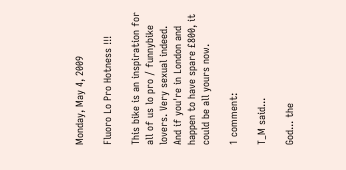Monday, May 4, 2009

Fluoro Lo Pro Hotness !!!

This bike is an inspiration for all of us lo pro / funnybike lovers. Very sexual indeed. And if you're in London and happen to have spare £800, it could be all yours now.

1 comment:

T_M said...

God... the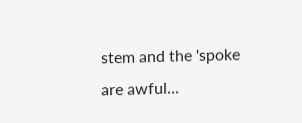stem and the 'spoke are awful...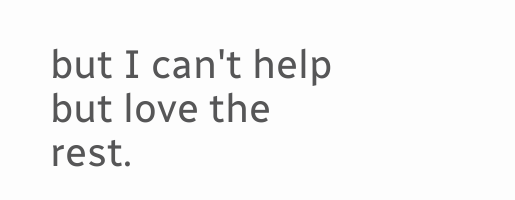but I can't help but love the rest.